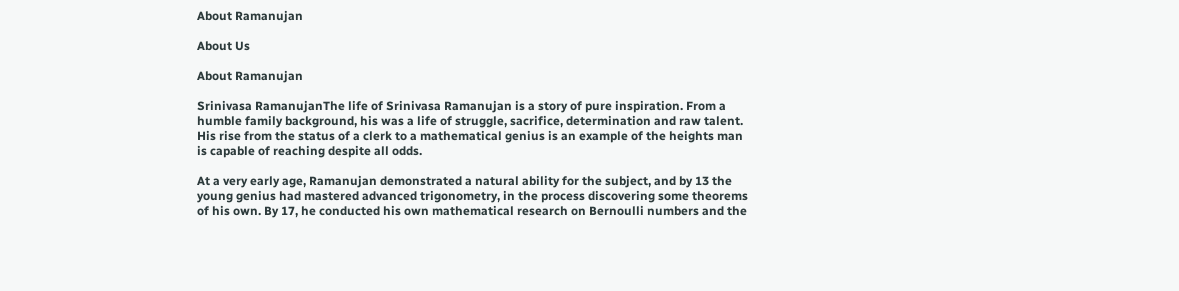About Ramanujan

About Us

About Ramanujan

Srinivasa RamanujanThe life of Srinivasa Ramanujan is a story of pure inspiration. From a humble family background, his was a life of struggle, sacrifice, determination and raw talent. His rise from the status of a clerk to a mathematical genius is an example of the heights man is capable of reaching despite all odds.

At a very early age, Ramanujan demonstrated a natural ability for the subject, and by 13 the young genius had mastered advanced trigonometry, in the process discovering some theorems of his own. By 17, he conducted his own mathematical research on Bernoulli numbers and the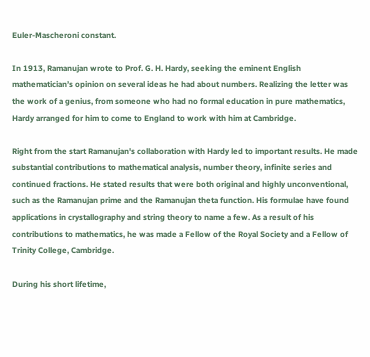Euler-Mascheroni constant.

In 1913, Ramanujan wrote to Prof. G. H. Hardy, seeking the eminent English mathematician’s opinion on several ideas he had about numbers. Realizing the letter was the work of a genius, from someone who had no formal education in pure mathematics, Hardy arranged for him to come to England to work with him at Cambridge.

Right from the start Ramanujan's collaboration with Hardy led to important results. He made substantial contributions to mathematical analysis, number theory, infinite series and continued fractions. He stated results that were both original and highly unconventional, such as the Ramanujan prime and the Ramanujan theta function. His formulae have found applications in crystallography and string theory to name a few. As a result of his contributions to mathematics, he was made a Fellow of the Royal Society and a Fellow of Trinity College, Cambridge.

During his short lifetime,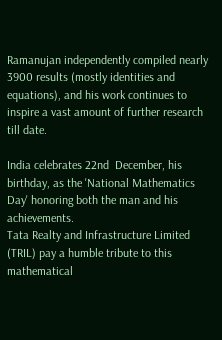Ramanujan independently compiled nearly 3900 results (mostly identities and equations), and his work continues to inspire a vast amount of further research till date.

India celebrates 22nd  December, his birthday, as the 'National Mathematics Day' honoring both the man and his achievements.
Tata Realty and Infrastructure Limited (TRIL) pay a humble tribute to this mathematical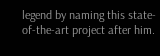legend by naming this state-of-the-art project after him.